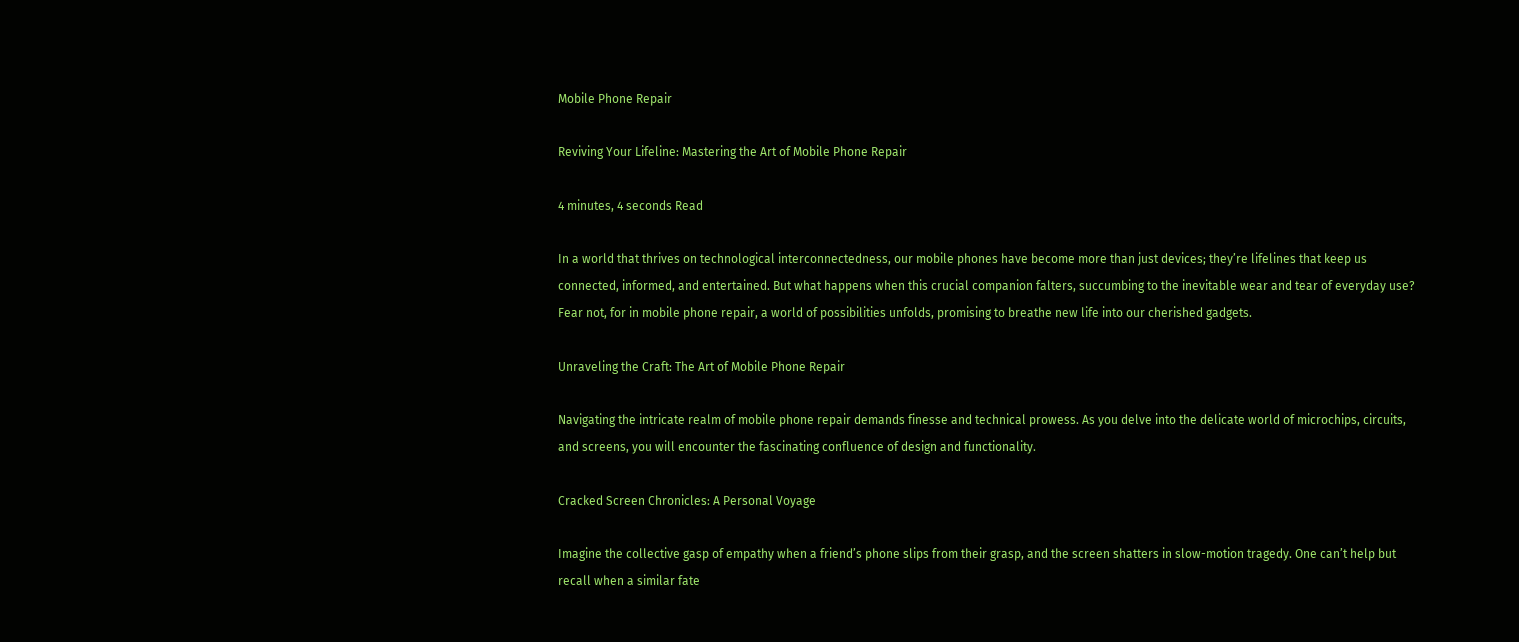Mobile Phone Repair

Reviving Your Lifeline: Mastering the Art of Mobile Phone Repair

4 minutes, 4 seconds Read

In a world that thrives on technological interconnectedness, our mobile phones have become more than just devices; they’re lifelines that keep us connected, informed, and entertained. But what happens when this crucial companion falters, succumbing to the inevitable wear and tear of everyday use? Fear not, for in mobile phone repair, a world of possibilities unfolds, promising to breathe new life into our cherished gadgets.

Unraveling the Craft: The Art of Mobile Phone Repair

Navigating the intricate realm of mobile phone repair demands finesse and technical prowess. As you delve into the delicate world of microchips, circuits, and screens, you will encounter the fascinating confluence of design and functionality.

Cracked Screen Chronicles: A Personal Voyage

Imagine the collective gasp of empathy when a friend’s phone slips from their grasp, and the screen shatters in slow-motion tragedy. One can’t help but recall when a similar fate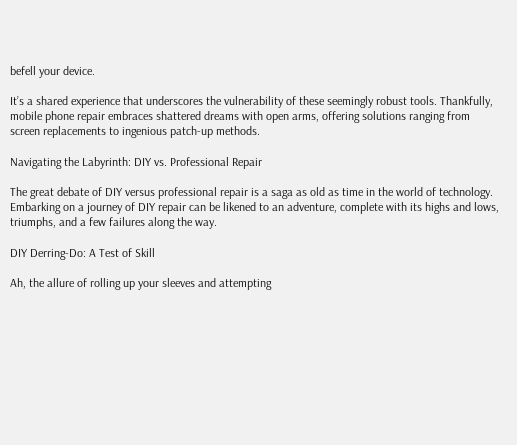befell your device.

It’s a shared experience that underscores the vulnerability of these seemingly robust tools. Thankfully, mobile phone repair embraces shattered dreams with open arms, offering solutions ranging from screen replacements to ingenious patch-up methods.

Navigating the Labyrinth: DIY vs. Professional Repair

The great debate of DIY versus professional repair is a saga as old as time in the world of technology. Embarking on a journey of DIY repair can be likened to an adventure, complete with its highs and lows, triumphs, and a few failures along the way.

DIY Derring-Do: A Test of Skill

Ah, the allure of rolling up your sleeves and attempting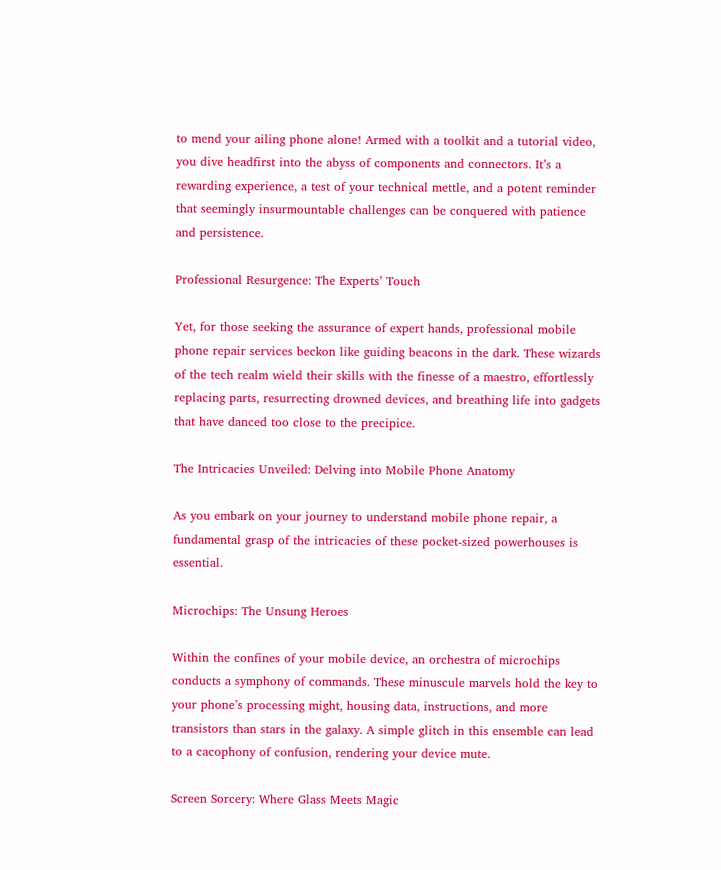to mend your ailing phone alone! Armed with a toolkit and a tutorial video, you dive headfirst into the abyss of components and connectors. It’s a rewarding experience, a test of your technical mettle, and a potent reminder that seemingly insurmountable challenges can be conquered with patience and persistence.

Professional Resurgence: The Experts’ Touch

Yet, for those seeking the assurance of expert hands, professional mobile phone repair services beckon like guiding beacons in the dark. These wizards of the tech realm wield their skills with the finesse of a maestro, effortlessly replacing parts, resurrecting drowned devices, and breathing life into gadgets that have danced too close to the precipice.

The Intricacies Unveiled: Delving into Mobile Phone Anatomy

As you embark on your journey to understand mobile phone repair, a fundamental grasp of the intricacies of these pocket-sized powerhouses is essential.

Microchips: The Unsung Heroes

Within the confines of your mobile device, an orchestra of microchips conducts a symphony of commands. These minuscule marvels hold the key to your phone’s processing might, housing data, instructions, and more transistors than stars in the galaxy. A simple glitch in this ensemble can lead to a cacophony of confusion, rendering your device mute.

Screen Sorcery: Where Glass Meets Magic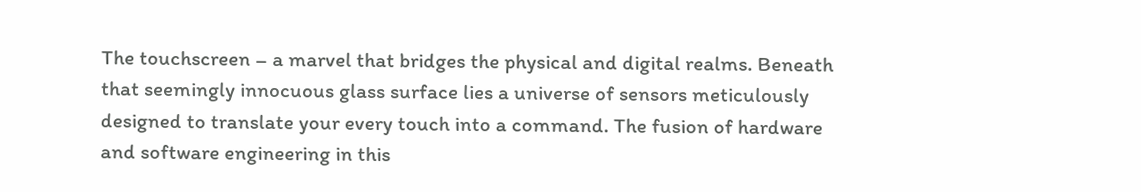The touchscreen – a marvel that bridges the physical and digital realms. Beneath that seemingly innocuous glass surface lies a universe of sensors meticulously designed to translate your every touch into a command. The fusion of hardware and software engineering in this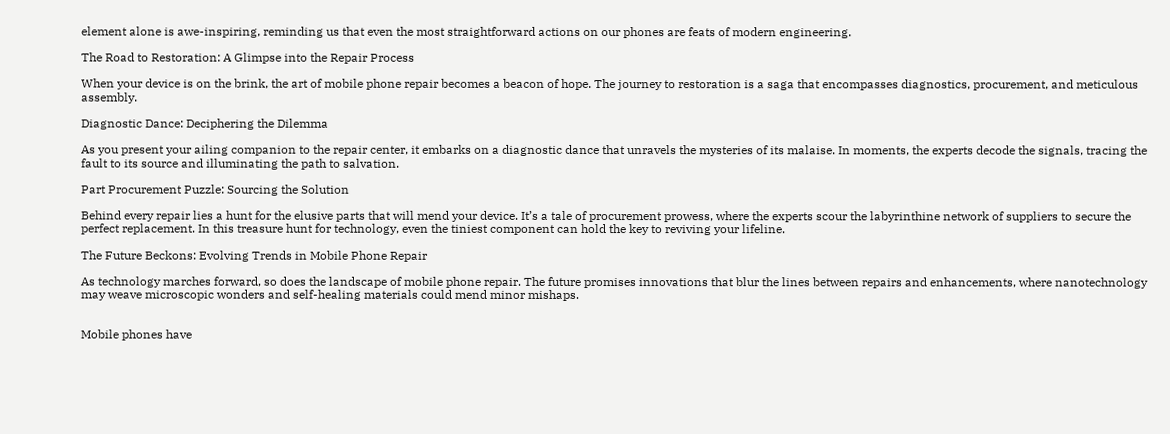element alone is awe-inspiring, reminding us that even the most straightforward actions on our phones are feats of modern engineering.

The Road to Restoration: A Glimpse into the Repair Process

When your device is on the brink, the art of mobile phone repair becomes a beacon of hope. The journey to restoration is a saga that encompasses diagnostics, procurement, and meticulous assembly.

Diagnostic Dance: Deciphering the Dilemma

As you present your ailing companion to the repair center, it embarks on a diagnostic dance that unravels the mysteries of its malaise. In moments, the experts decode the signals, tracing the fault to its source and illuminating the path to salvation.

Part Procurement Puzzle: Sourcing the Solution

Behind every repair lies a hunt for the elusive parts that will mend your device. It’s a tale of procurement prowess, where the experts scour the labyrinthine network of suppliers to secure the perfect replacement. In this treasure hunt for technology, even the tiniest component can hold the key to reviving your lifeline.

The Future Beckons: Evolving Trends in Mobile Phone Repair

As technology marches forward, so does the landscape of mobile phone repair. The future promises innovations that blur the lines between repairs and enhancements, where nanotechnology may weave microscopic wonders and self-healing materials could mend minor mishaps.


Mobile phones have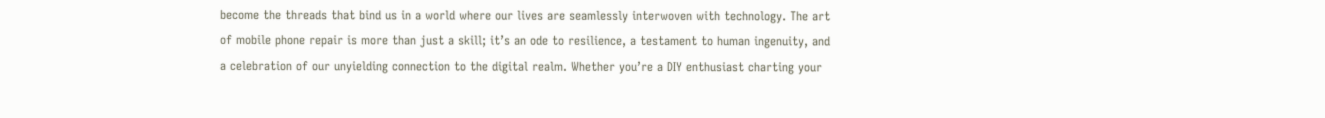become the threads that bind us in a world where our lives are seamlessly interwoven with technology. The art of mobile phone repair is more than just a skill; it’s an ode to resilience, a testament to human ingenuity, and a celebration of our unyielding connection to the digital realm. Whether you’re a DIY enthusiast charting your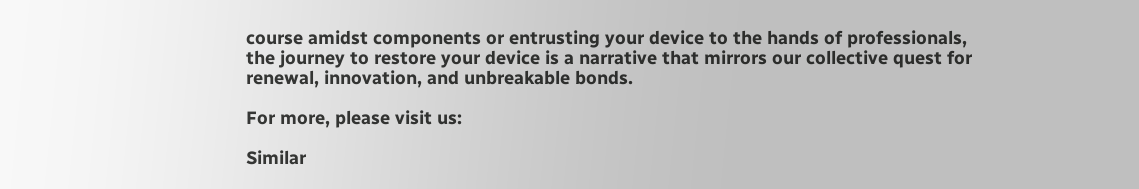course amidst components or entrusting your device to the hands of professionals, the journey to restore your device is a narrative that mirrors our collective quest for renewal, innovation, and unbreakable bonds.

For more, please visit us:

Similar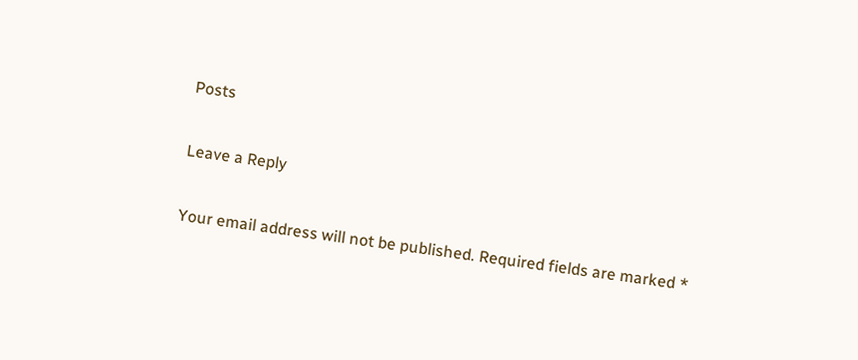Posts

Leave a Reply

Your email address will not be published. Required fields are marked *